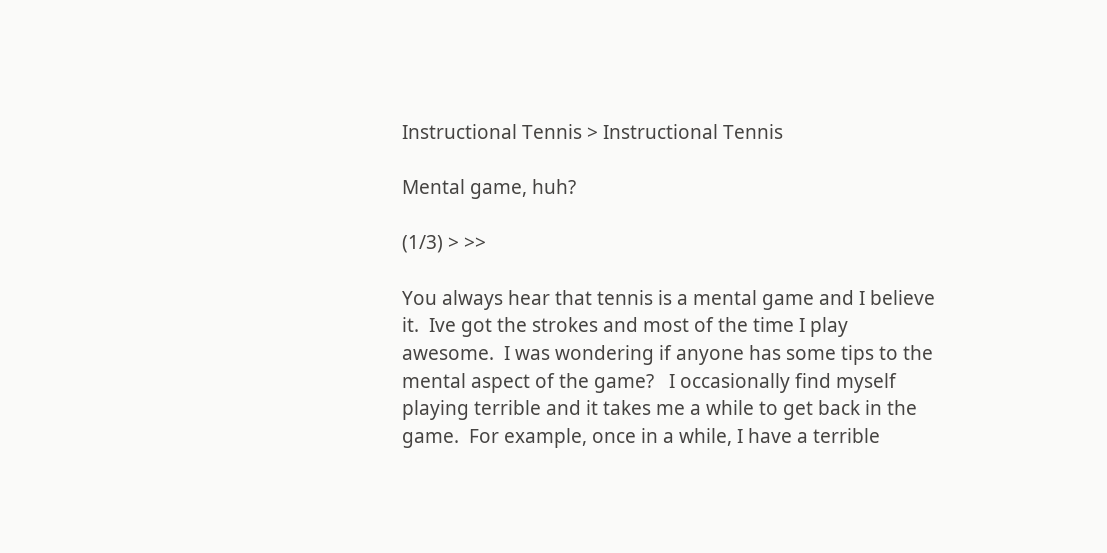Instructional Tennis > Instructional Tennis

Mental game, huh?

(1/3) > >>

You always hear that tennis is a mental game and I believe it.  Ive got the strokes and most of the time I play awesome.  I was wondering if anyone has some tips to the mental aspect of the game?   I occasionally find myself playing terrible and it takes me a while to get back in the game.  For example, once in a while, I have a terrible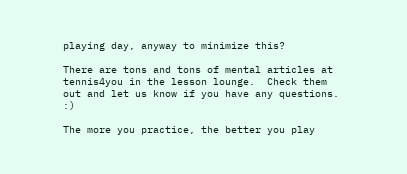playing day, anyway to minimize this?

There are tons and tons of mental articles at tennis4you in the lesson lounge.  Check them out and let us know if you have any questions.  :)

The more you practice, the better you play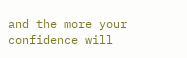and the more your confidence will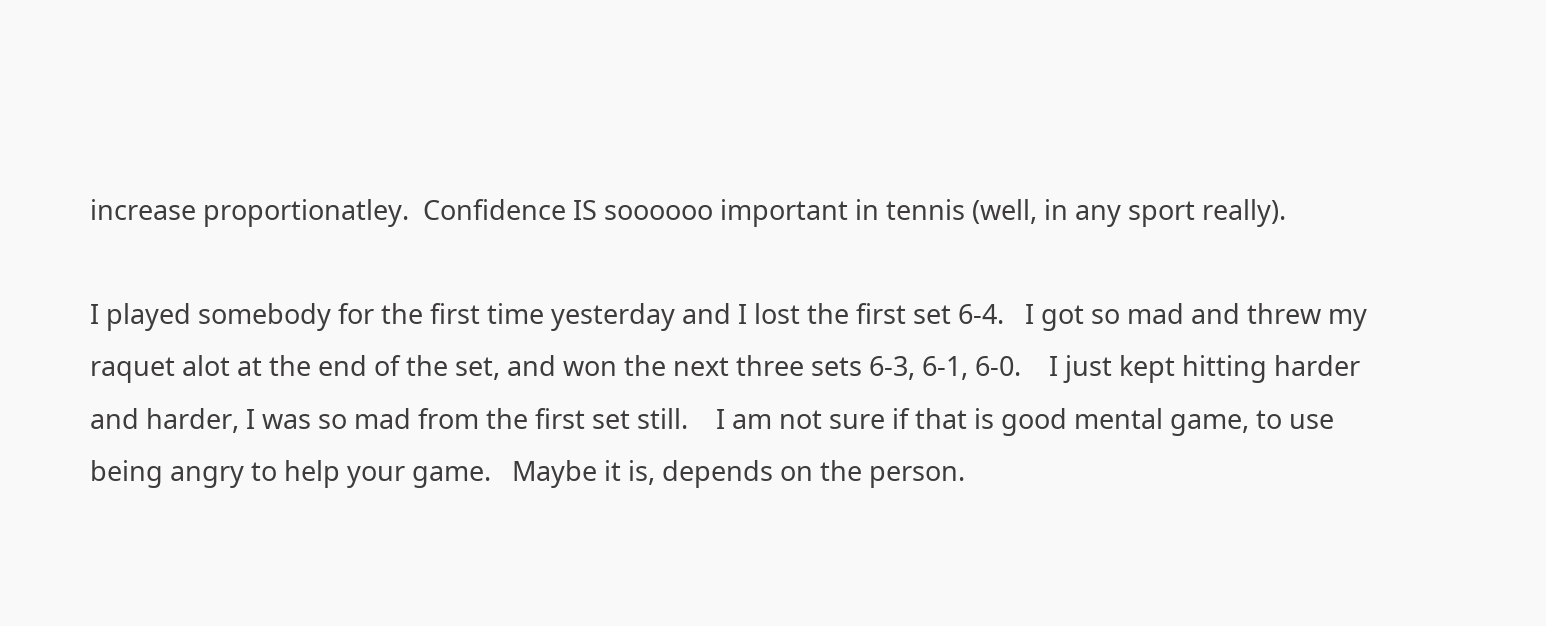increase proportionatley.  Confidence IS soooooo important in tennis (well, in any sport really).

I played somebody for the first time yesterday and I lost the first set 6-4.   I got so mad and threw my raquet alot at the end of the set, and won the next three sets 6-3, 6-1, 6-0.    I just kept hitting harder and harder, I was so mad from the first set still.    I am not sure if that is good mental game, to use being angry to help your game.   Maybe it is, depends on the person.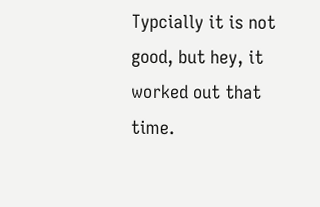Typcially it is not good, but hey, it worked out that time.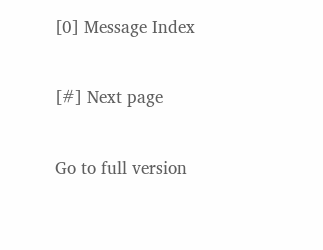[0] Message Index

[#] Next page

Go to full version